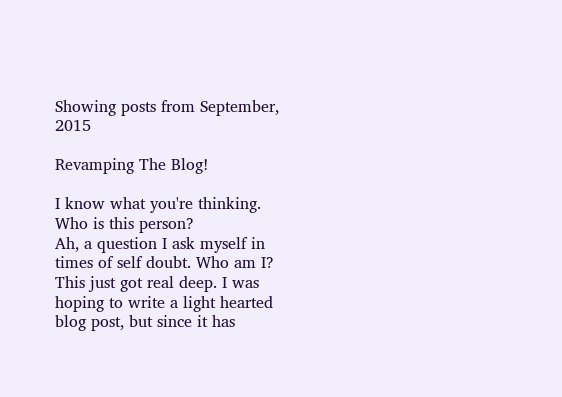Showing posts from September, 2015

Revamping The Blog!

I know what you're thinking.
Who is this person?
Ah, a question I ask myself in times of self doubt. Who am I? This just got real deep. I was hoping to write a light hearted blog post, but since it has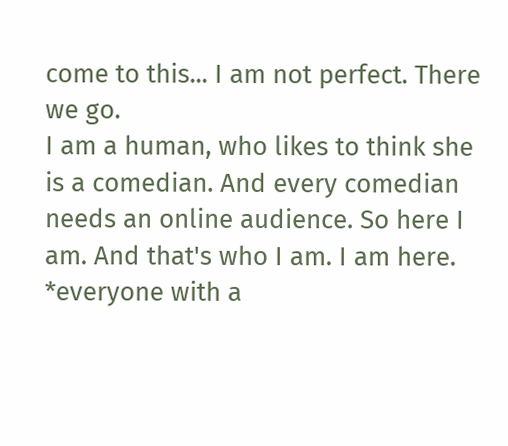come to this... I am not perfect. There we go.
I am a human, who likes to think she is a comedian. And every comedian needs an online audience. So here I am. And that's who I am. I am here. *everyone with a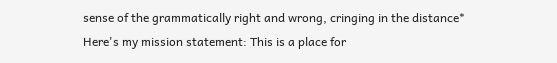sense of the grammatically right and wrong, cringing in the distance*
Here's my mission statement: This is a place for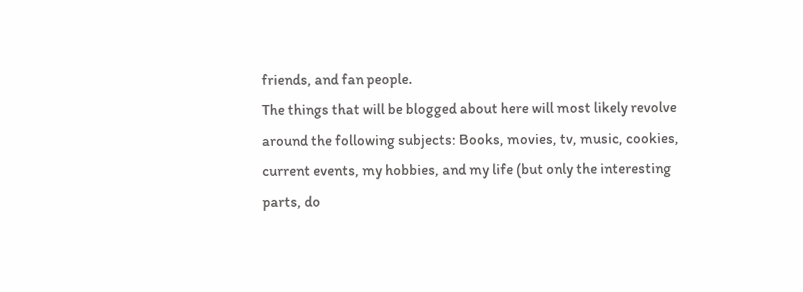friends, and fan people.
The things that will be blogged about here will most likely revolve around the following subjects: Books, movies, tv, music, cookies, current events, my hobbies, and my life (but only the interesting parts, do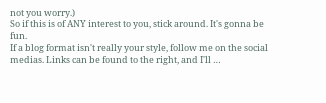not you worry.)
So if this is of ANY interest to you, stick around. It's gonna be fun.
If a blog format isn't really your style, follow me on the social medias. Links can be found to the right, and I'll …